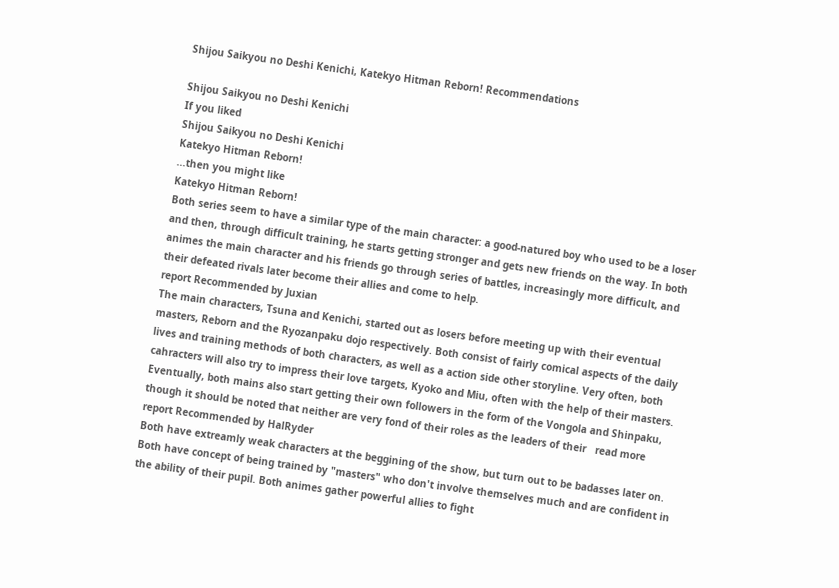Shijou Saikyou no Deshi Kenichi, Katekyo Hitman Reborn! Recommendations

Shijou Saikyou no Deshi Kenichi
If you liked
Shijou Saikyou no Deshi Kenichi
Katekyo Hitman Reborn!
...then you might like
Katekyo Hitman Reborn!
Both series seem to have a similar type of the main character: a good-natured boy who used to be a loser and then, through difficult training, he starts getting stronger and gets new friends on the way. In both animes the main character and his friends go through series of battles, increasingly more difficult, and their defeated rivals later become their allies and come to help.
report Recommended by Juxian
The main characters, Tsuna and Kenichi, started out as losers before meeting up with their eventual masters, Reborn and the Ryozanpaku dojo respectively. Both consist of fairly comical aspects of the daily lives and training methods of both characters, as well as a action side other storyline. Very often, both cahracters will also try to impress their love targets, Kyoko and Miu, often with the help of their masters. Eventually, both mains also start getting their own followers in the form of the Vongola and Shinpaku, though it should be noted that neither are very fond of their roles as the leaders of their   read more
report Recommended by HalRyder
Both have extreamly weak characters at the beggining of the show, but turn out to be badasses later on. Both have concept of being trained by "masters" who don't involve themselves much and are confident in the ability of their pupil. Both animes gather powerful allies to fight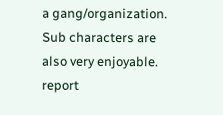a gang/organization. Sub characters are also very enjoyable.
report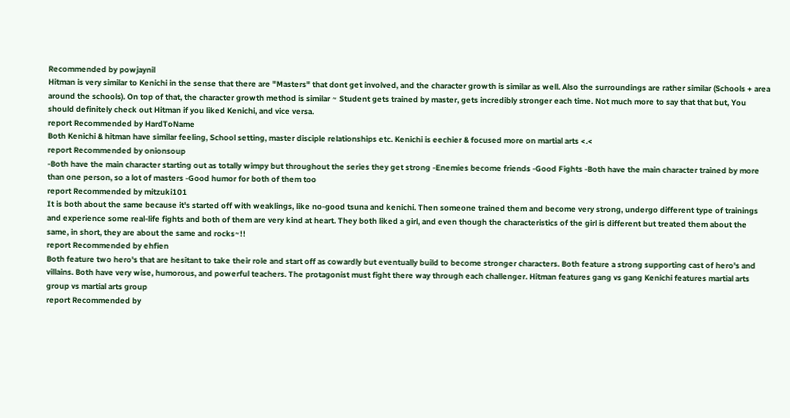Recommended by powjaynil
Hitman is very similar to Kenichi in the sense that there are "Masters" that dont get involved, and the character growth is similar as well. Also the surroundings are rather similar (Schools + area around the schools). On top of that, the character growth method is similar ~ Student gets trained by master, gets incredibly stronger each time. Not much more to say that that but, You should definitely check out Hitman if you liked Kenichi, and vice versa.
report Recommended by HardToName
Both Kenichi & hitman have similar feeling, School setting, master disciple relationships etc. Kenichi is eechier & focused more on martial arts <.<
report Recommended by onionsoup
-Both have the main character starting out as totally wimpy but throughout the series they get strong -Enemies become friends -Good Fights -Both have the main character trained by more than one person, so a lot of masters -Good humor for both of them too
report Recommended by mitzuki101
It is both about the same because it's started off with weaklings, like no-good tsuna and kenichi. Then someone trained them and become very strong, undergo different type of trainings and experience some real-life fights and both of them are very kind at heart. They both liked a girl, and even though the characteristics of the girl is different but treated them about the same, in short, they are about the same and rocks~!!
report Recommended by ehfien
Both feature two hero's that are hesitant to take their role and start off as cowardly but eventually build to become stronger characters. Both feature a strong supporting cast of hero's and villains. Both have very wise, humorous, and powerful teachers. The protagonist must fight there way through each challenger. Hitman features gang vs gang Kenichi features martial arts group vs martial arts group
report Recommended by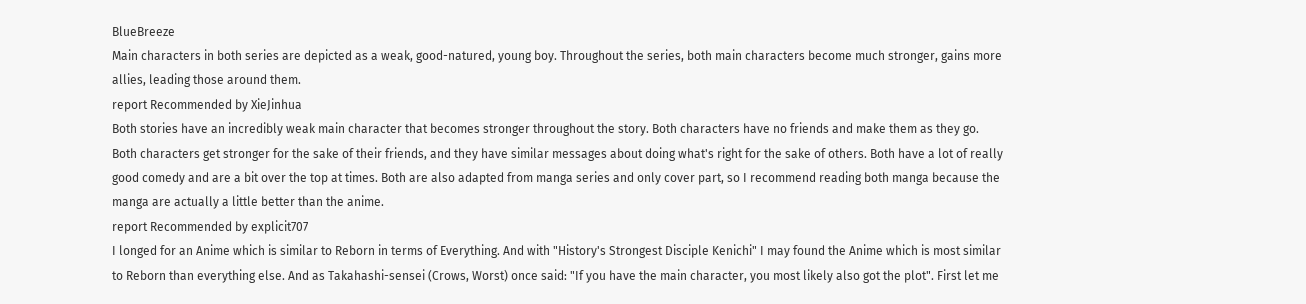BlueBreeze
Main characters in both series are depicted as a weak, good-natured, young boy. Throughout the series, both main characters become much stronger, gains more allies, leading those around them.
report Recommended by XieJinhua
Both stories have an incredibly weak main character that becomes stronger throughout the story. Both characters have no friends and make them as they go. Both characters get stronger for the sake of their friends, and they have similar messages about doing what's right for the sake of others. Both have a lot of really good comedy and are a bit over the top at times. Both are also adapted from manga series and only cover part, so I recommend reading both manga because the manga are actually a little better than the anime.
report Recommended by explicit707
I longed for an Anime which is similar to Reborn in terms of Everything. And with "History's Strongest Disciple Kenichi" I may found the Anime which is most similar to Reborn than everything else. And as Takahashi-sensei (Crows, Worst) once said: "If you have the main character, you most likely also got the plot". First let me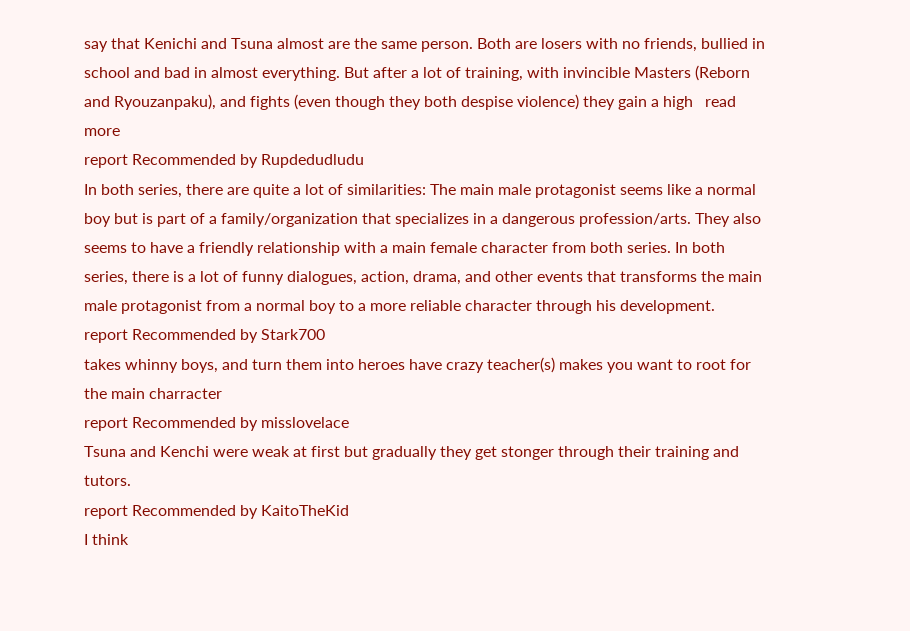say that Kenichi and Tsuna almost are the same person. Both are losers with no friends, bullied in school and bad in almost everything. But after a lot of training, with invincible Masters (Reborn and Ryouzanpaku), and fights (even though they both despise violence) they gain a high   read more
report Recommended by Rupdedudludu
In both series, there are quite a lot of similarities: The main male protagonist seems like a normal boy but is part of a family/organization that specializes in a dangerous profession/arts. They also seems to have a friendly relationship with a main female character from both series. In both series, there is a lot of funny dialogues, action, drama, and other events that transforms the main male protagonist from a normal boy to a more reliable character through his development.
report Recommended by Stark700
takes whinny boys, and turn them into heroes have crazy teacher(s) makes you want to root for the main charracter
report Recommended by misslovelace
Tsuna and Kenchi were weak at first but gradually they get stonger through their training and tutors.
report Recommended by KaitoTheKid
I think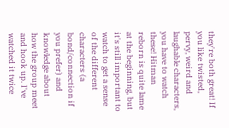they're both great! If you like twisted, pervy, weird and laughable characters, you have to watch these! Hitman reborn is quite lame at the beginning, but it's still important to watch to get a sense of the different characters (a bond/connection if you prefer) and knowledge about how the group meet and hook up. I've watched it twice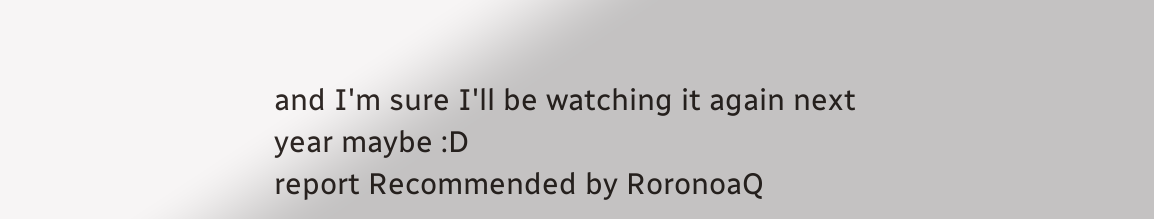and I'm sure I'll be watching it again next year maybe :D
report Recommended by RoronoaQ